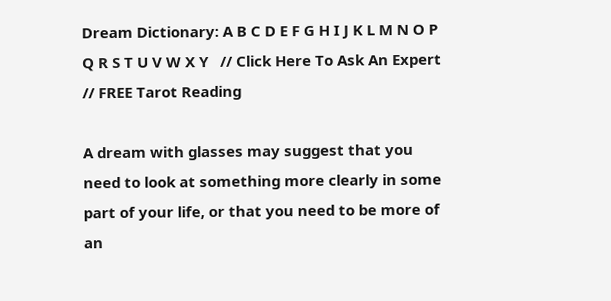Dream Dictionary: A B C D E F G H I J K L M N O P Q R S T U V W X Y   // Click Here To Ask An Expert // FREE Tarot Reading

A dream with glasses may suggest that you need to look at something more clearly in some part of your life, or that you need to be more of an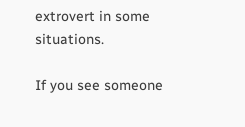extrovert in some situations.

If you see someone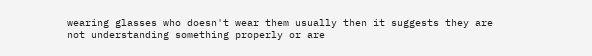wearing glasses who doesn't wear them usually then it suggests they are not understanding something properly or are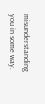misunderstanding you in some way.